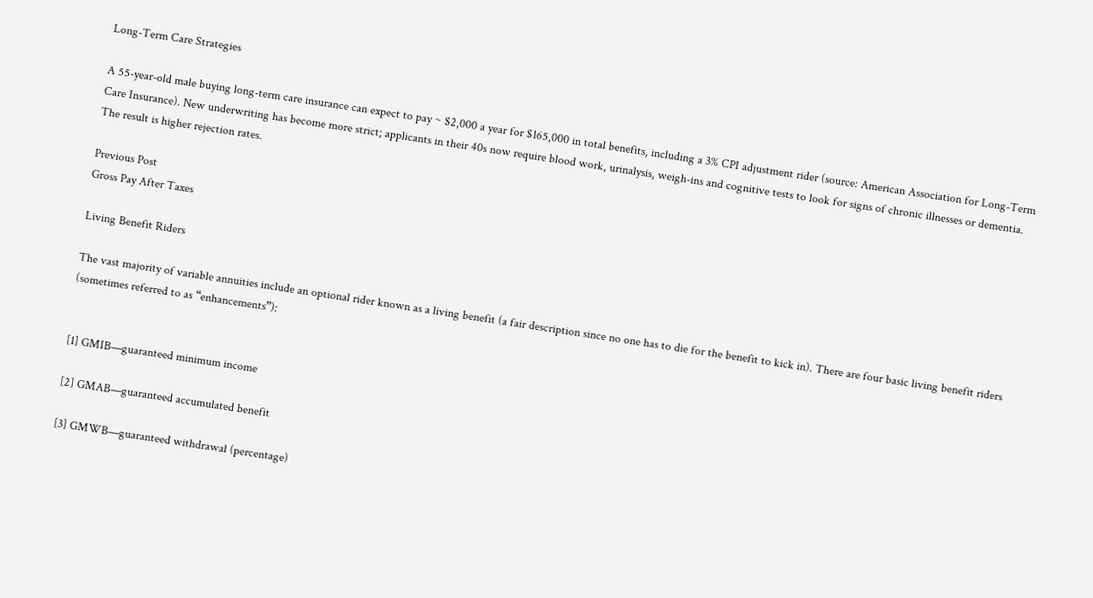Long-Term Care Strategies

A 55-year-old male buying long-term care insurance can expect to pay ~ $2,000 a year for $165,000 in total benefits, including a 3% CPI adjustment rider (source: American Association for Long-Term Care Insurance). New underwriting has become more strict; applicants in their 40s now require blood work, urinalysis, weigh-ins and cognitive tests to look for signs of chronic illnesses or dementia. The result is higher rejection rates.

Previous Post
Gross Pay After Taxes

Living Benefit Riders

The vast majority of variable annuities include an optional rider known as a living benefit (a fair description since no one has to die for the benefit to kick in). There are four basic living benefit riders (sometimes referred to as “enhancements”):


[1] GMIB—guaranteed minimum income

[2] GMAB—guaranteed accumulated benefit

[3] GMWB—guaranteed withdrawal (percentage)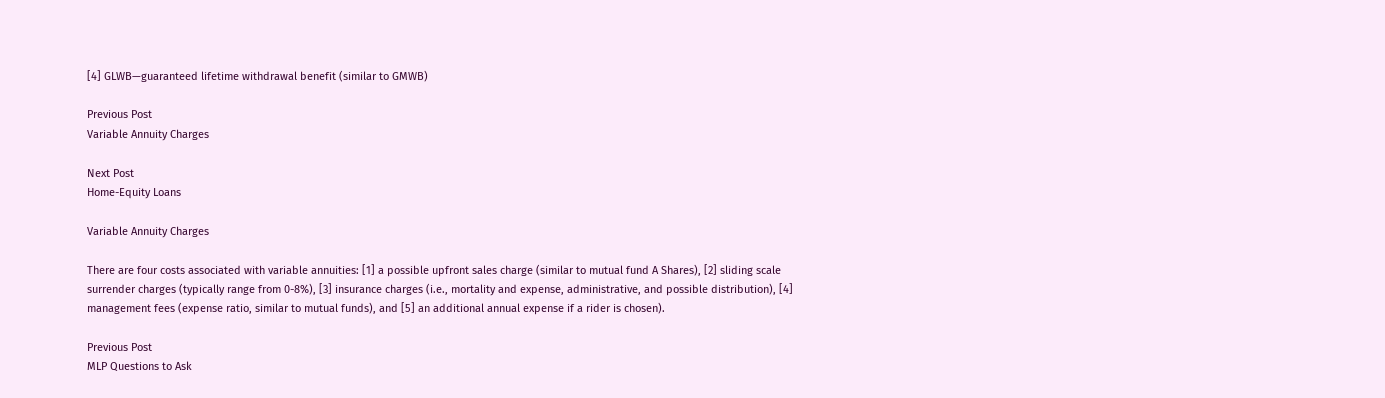[4] GLWB—guaranteed lifetime withdrawal benefit (similar to GMWB)

Previous Post
Variable Annuity Charges

Next Post
Home-Equity Loans

Variable Annuity Charges

There are four costs associated with variable annuities: [1] a possible upfront sales charge (similar to mutual fund A Shares), [2] sliding scale surrender charges (typically range from 0-8%), [3] insurance charges (i.e., mortality and expense, administrative, and possible distribution), [4] management fees (expense ratio, similar to mutual funds), and [5] an additional annual expense if a rider is chosen).

Previous Post
MLP Questions to Ask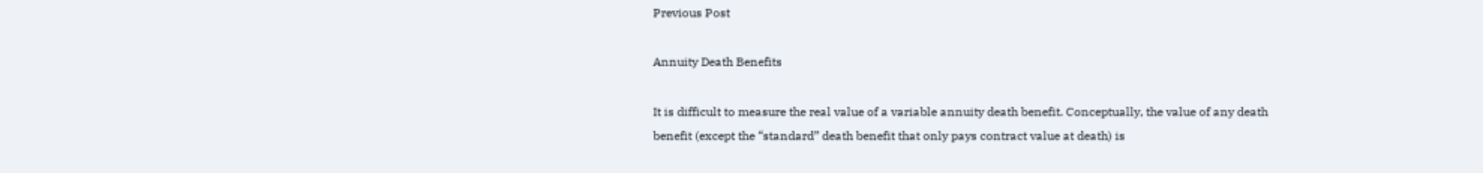Previous Post

Annuity Death Benefits

It is difficult to measure the real value of a variable annuity death benefit. Conceptually, the value of any death benefit (except the “standard” death benefit that only pays contract value at death) is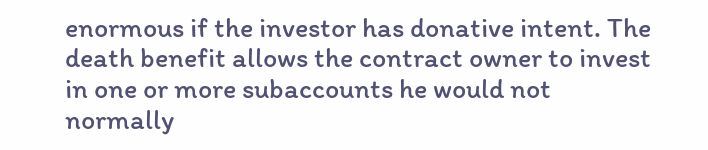enormous if the investor has donative intent. The death benefit allows the contract owner to invest in one or more subaccounts he would not normally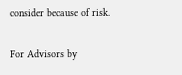consider because of risk.

For Advisors by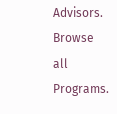Advisors. Browse all Programs.